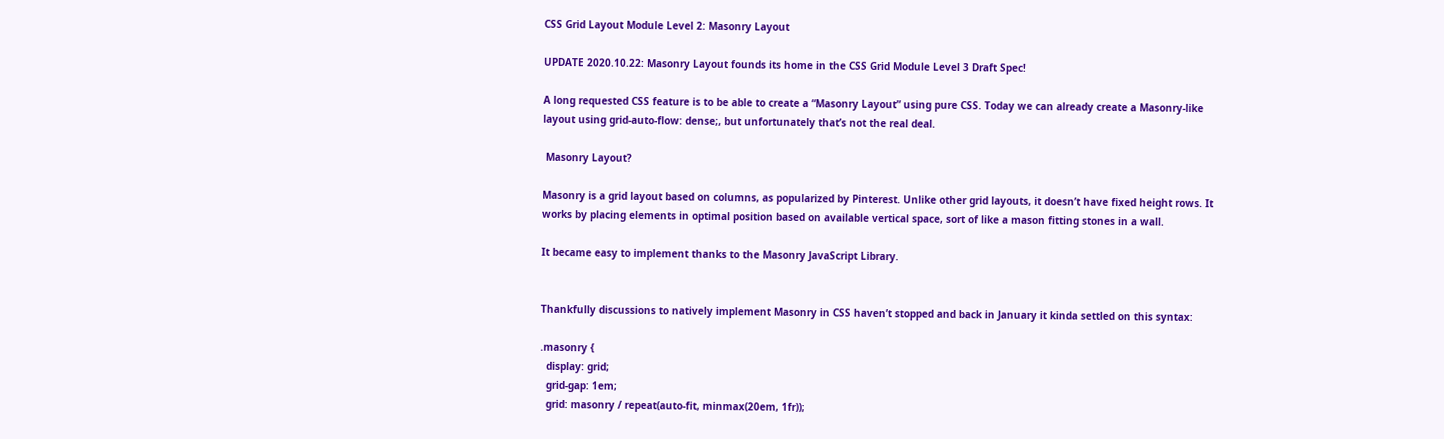CSS Grid Layout Module Level 2: Masonry Layout

UPDATE 2020.10.22: Masonry Layout founds its home in the CSS Grid Module Level 3 Draft Spec!

A long requested CSS feature is to be able to create a “Masonry Layout” using pure CSS. Today we can already create a Masonry-like layout using grid-auto-flow: dense;, but unfortunately that’s not the real deal.

 Masonry Layout?

Masonry is a grid layout based on columns, as popularized by Pinterest. Unlike other grid layouts, it doesn’t have fixed height rows. It works by placing elements in optimal position based on available vertical space, sort of like a mason fitting stones in a wall.

It became easy to implement thanks to the Masonry JavaScript Library.


Thankfully discussions to natively implement Masonry in CSS haven’t stopped and back in January it kinda settled on this syntax:

.masonry {
  display: grid;
  grid-gap: 1em;
  grid: masonry / repeat(auto-fit, minmax(20em, 1fr));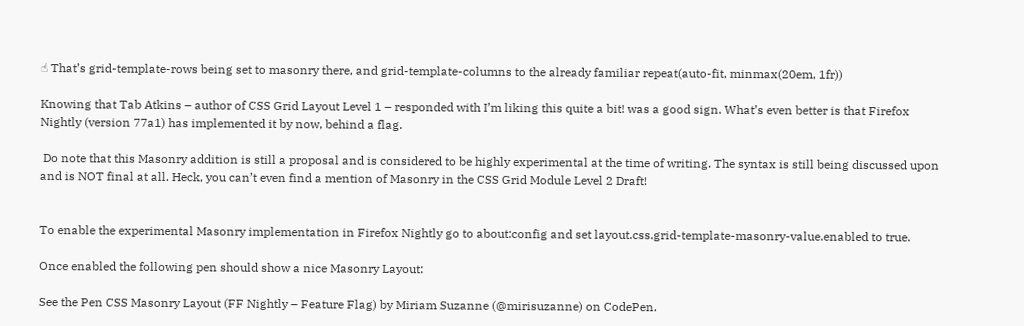☝ That’s grid-template-rows being set to masonry there, and grid-template-columns to the already familiar repeat(auto-fit, minmax(20em, 1fr))

Knowing that Tab Atkins – author of CSS Grid Layout Level 1 – responded with I’m liking this quite a bit! was a good sign. What’s even better is that Firefox Nightly (version 77a1) has implemented it by now, behind a flag.

 Do note that this Masonry addition is still a proposal and is considered to be highly experimental at the time of writing. The syntax is still being discussed upon and is NOT final at all. Heck, you can’t even find a mention of Masonry in the CSS Grid Module Level 2 Draft!


To enable the experimental Masonry implementation in Firefox Nightly go to about:config and set layout.css.grid-template-masonry-value.enabled to true.

Once enabled the following pen should show a nice Masonry Layout:

See the Pen CSS Masonry Layout (FF Nightly – Feature Flag) by Miriam Suzanne (@mirisuzanne) on CodePen.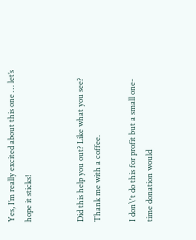Yes, I’m really excited about this one … let’s hope it sticks!


Did this help you out? Like what you see?
Thank me with a coffee.

I don\'t do this for profit but a small one-time donation would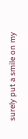surely put a smile on my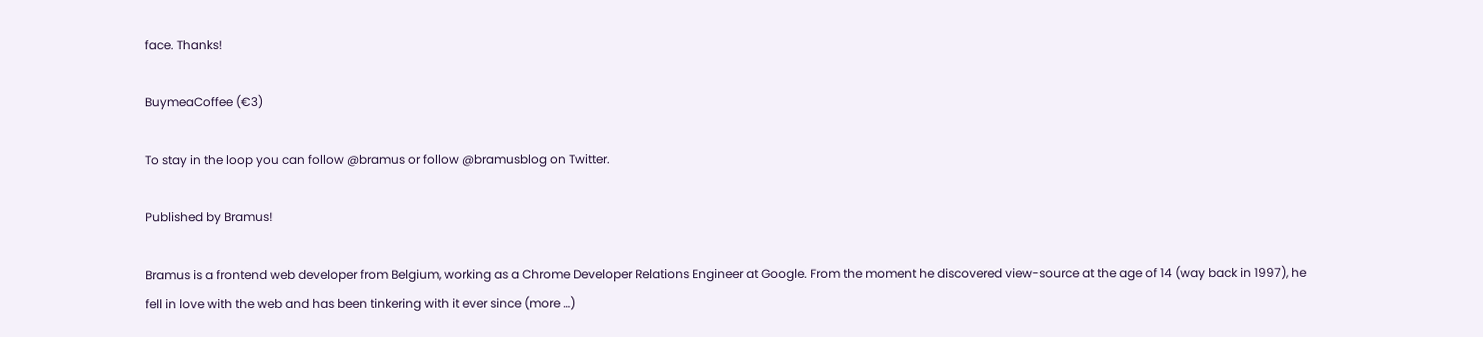face. Thanks!

BuymeaCoffee (€3)

To stay in the loop you can follow @bramus or follow @bramusblog on Twitter.

Published by Bramus!

Bramus is a frontend web developer from Belgium, working as a Chrome Developer Relations Engineer at Google. From the moment he discovered view-source at the age of 14 (way back in 1997), he fell in love with the web and has been tinkering with it ever since (more …)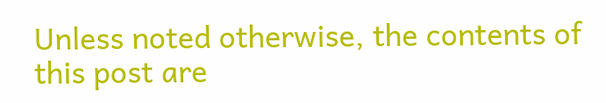Unless noted otherwise, the contents of this post are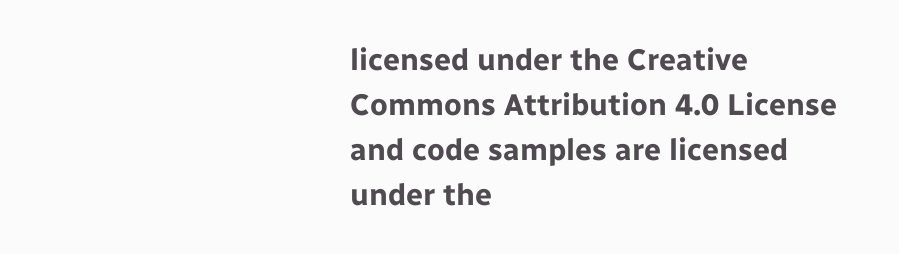licensed under the Creative Commons Attribution 4.0 License and code samples are licensed under the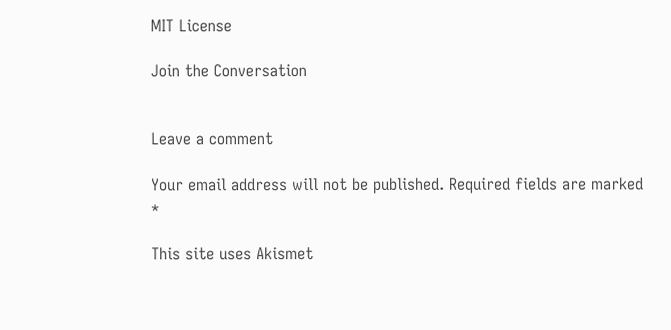MIT License

Join the Conversation


Leave a comment

Your email address will not be published. Required fields are marked *

This site uses Akismet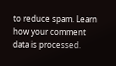to reduce spam. Learn how your comment data is processed.